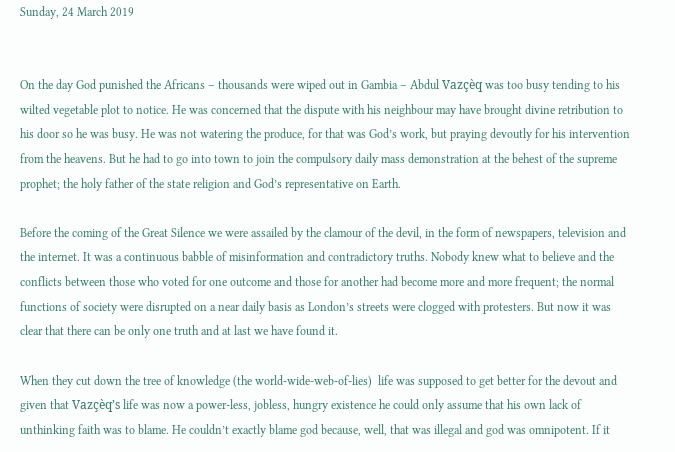Sunday, 24 March 2019


On the day God punished the Africans – thousands were wiped out in Gambia – Abdul Vazçèq was too busy tending to his wilted vegetable plot to notice. He was concerned that the dispute with his neighbour may have brought divine retribution to his door so he was busy. He was not watering the produce, for that was God’s work, but praying devoutly for his intervention from the heavens. But he had to go into town to join the compulsory daily mass demonstration at the behest of the supreme prophet; the holy father of the state religion and God’s representative on Earth.

Before the coming of the Great Silence we were assailed by the clamour of the devil, in the form of newspapers, television and the internet. It was a continuous babble of misinformation and contradictory truths. Nobody knew what to believe and the conflicts between those who voted for one outcome and those for another had become more and more frequent; the normal functions of society were disrupted on a near daily basis as London’s streets were clogged with protesters. But now it was clear that there can be only one truth and at last we have found it.

When they cut down the tree of knowledge (the world-wide-web-of-lies)  life was supposed to get better for the devout and given that Vazçèq’s life was now a power-less, jobless, hungry existence he could only assume that his own lack of unthinking faith was to blame. He couldn’t exactly blame god because, well, that was illegal and god was omnipotent. If it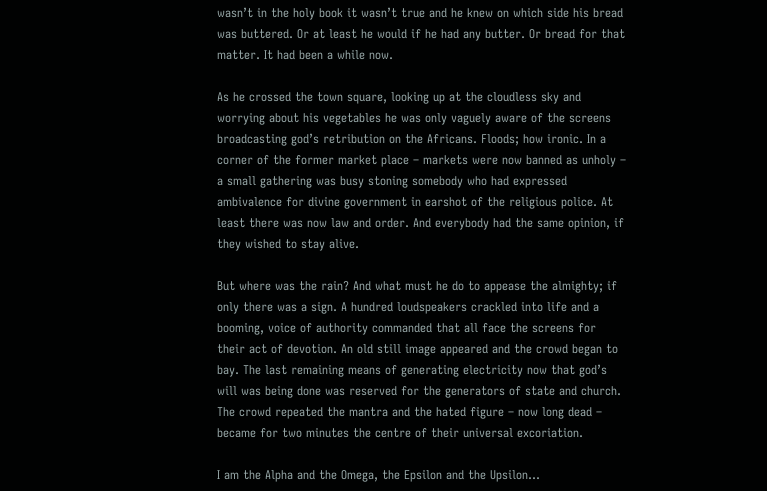wasn’t in the holy book it wasn’t true and he knew on which side his bread was buttered. Or at least he would if he had any butter. Or bread for that matter. It had been a while now.

As he crossed the town square, looking up at the cloudless sky and worrying about his vegetables he was only vaguely aware of the screens broadcasting god’s retribution on the Africans. Floods; how ironic. In a corner of the former market place – markets were now banned as unholy – a small gathering was busy stoning somebody who had expressed ambivalence for divine government in earshot of the religious police. At least there was now law and order. And everybody had the same opinion, if they wished to stay alive.

But where was the rain? And what must he do to appease the almighty; if only there was a sign. A hundred loudspeakers crackled into life and a booming, voice of authority commanded that all face the screens for their act of devotion. An old still image appeared and the crowd began to bay. The last remaining means of generating electricity now that god’s will was being done was reserved for the generators of state and church. The crowd repeated the mantra and the hated figure – now long dead – became for two minutes the centre of their universal excoriation.

I am the Alpha and the Omega, the Epsilon and the Upsilon...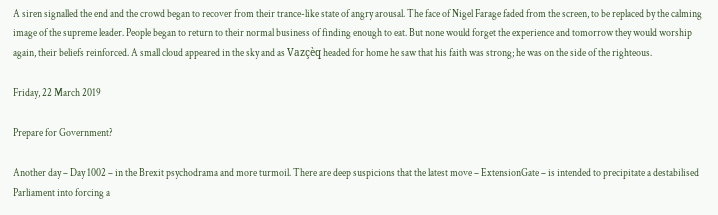A siren signalled the end and the crowd began to recover from their trance-like state of angry arousal. The face of Nigel Farage faded from the screen, to be replaced by the calming image of the supreme leader. People began to return to their normal business of finding enough to eat. But none would forget the experience and tomorrow they would worship again, their beliefs reinforced. A small cloud appeared in the sky and as Vazçèq headed for home he saw that his faith was strong; he was on the side of the righteous.

Friday, 22 March 2019

Prepare for Government?

Another day – Day 1002 – in the Brexit psychodrama and more turmoil. There are deep suspicions that the latest move – ExtensionGate – is intended to precipitate a destabilised Parliament into forcing a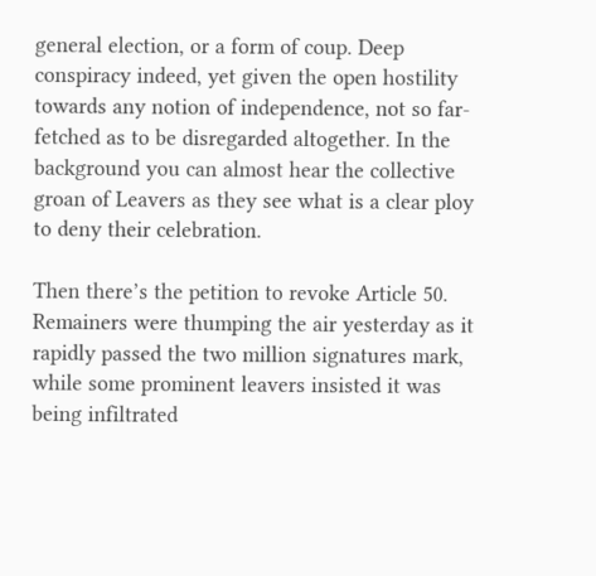general election, or a form of coup. Deep conspiracy indeed, yet given the open hostility towards any notion of independence, not so far-fetched as to be disregarded altogether. In the background you can almost hear the collective groan of Leavers as they see what is a clear ploy to deny their celebration.

Then there’s the petition to revoke Article 50. Remainers were thumping the air yesterday as it rapidly passed the two million signatures mark, while some prominent leavers insisted it was being infiltrated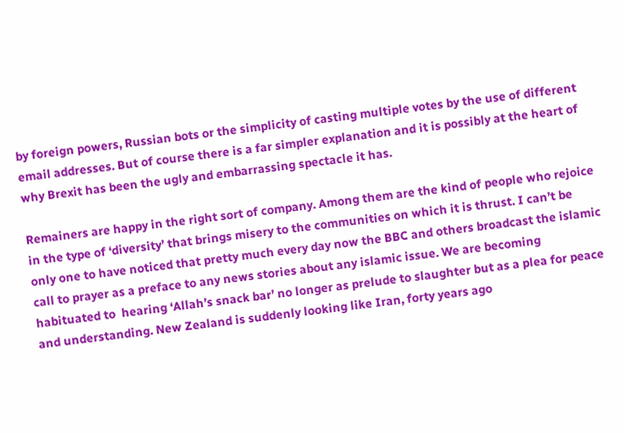by foreign powers, Russian bots or the simplicity of casting multiple votes by the use of different email addresses. But of course there is a far simpler explanation and it is possibly at the heart of why Brexit has been the ugly and embarrassing spectacle it has.

Remainers are happy in the right sort of company. Among them are the kind of people who rejoice in the type of ‘diversity’ that brings misery to the communities on which it is thrust. I can’t be only one to have noticed that pretty much every day now the BBC and others broadcast the islamic call to prayer as a preface to any news stories about any islamic issue. We are becoming habituated to  hearing ‘Allah’s snack bar’ no longer as prelude to slaughter but as a plea for peace and understanding. New Zealand is suddenly looking like Iran, forty years ago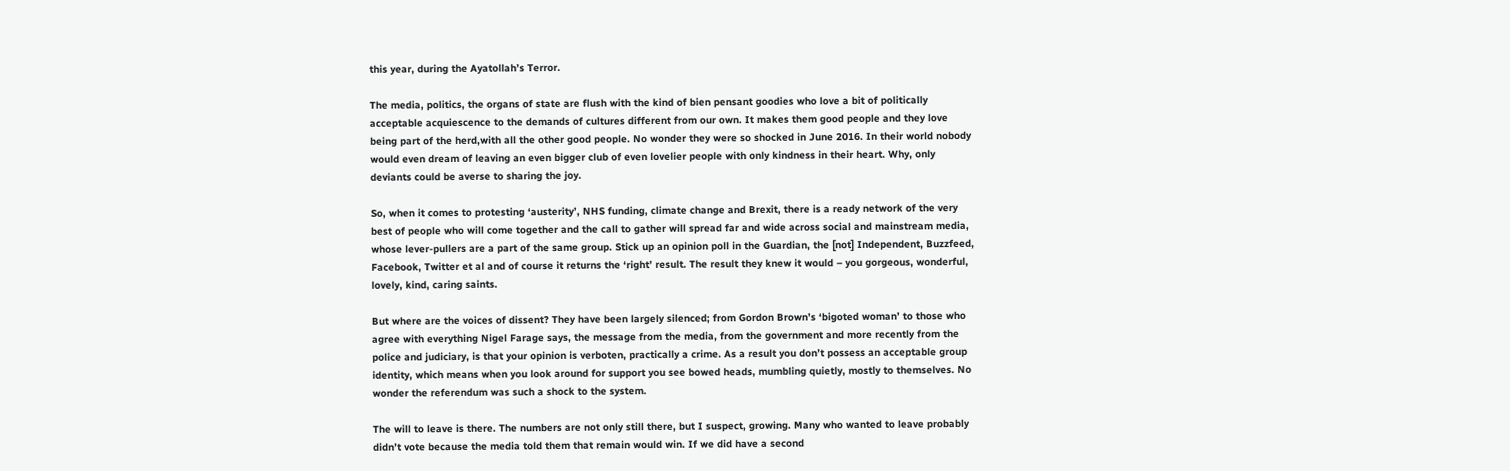this year, during the Ayatollah’s Terror.

The media, politics, the organs of state are flush with the kind of bien pensant goodies who love a bit of politically acceptable acquiescence to the demands of cultures different from our own. It makes them good people and they love being part of the herd,with all the other good people. No wonder they were so shocked in June 2016. In their world nobody would even dream of leaving an even bigger club of even lovelier people with only kindness in their heart. Why, only deviants could be averse to sharing the joy.

So, when it comes to protesting ‘austerity’, NHS funding, climate change and Brexit, there is a ready network of the very best of people who will come together and the call to gather will spread far and wide across social and mainstream media, whose lever-pullers are a part of the same group. Stick up an opinion poll in the Guardian, the [not] Independent, Buzzfeed, Facebook, Twitter et al and of course it returns the ‘right’ result. The result they knew it would – you gorgeous, wonderful, lovely, kind, caring saints.

But where are the voices of dissent? They have been largely silenced; from Gordon Brown’s ‘bigoted woman’ to those who agree with everything Nigel Farage says, the message from the media, from the government and more recently from the police and judiciary, is that your opinion is verboten, practically a crime. As a result you don’t possess an acceptable group identity, which means when you look around for support you see bowed heads, mumbling quietly, mostly to themselves. No wonder the referendum was such a shock to the system.

The will to leave is there. The numbers are not only still there, but I suspect, growing. Many who wanted to leave probably didn’t vote because the media told them that remain would win. If we did have a second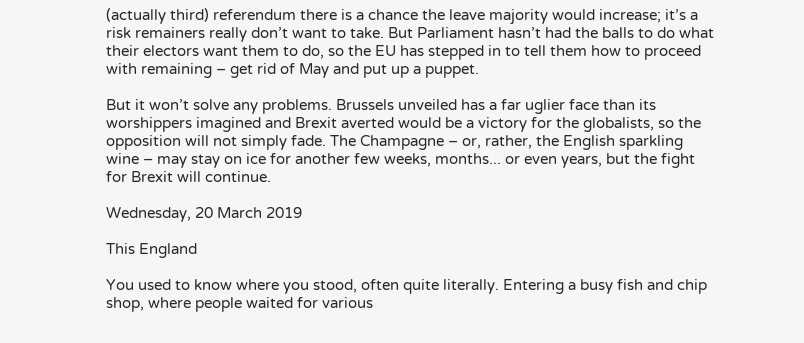(actually third) referendum there is a chance the leave majority would increase; it’s a risk remainers really don’t want to take. But Parliament hasn’t had the balls to do what their electors want them to do, so the EU has stepped in to tell them how to proceed with remaining – get rid of May and put up a puppet.

But it won’t solve any problems. Brussels unveiled has a far uglier face than its worshippers imagined and Brexit averted would be a victory for the globalists, so the opposition will not simply fade. The Champagne – or, rather, the English sparkling wine – may stay on ice for another few weeks, months... or even years, but the fight for Brexit will continue.

Wednesday, 20 March 2019

This England

You used to know where you stood, often quite literally. Entering a busy fish and chip shop, where people waited for various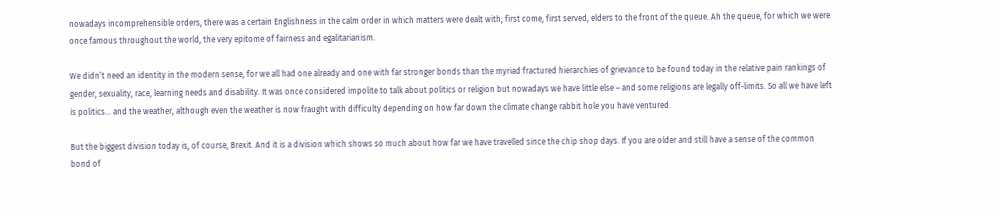nowadays incomprehensible orders, there was a certain Englishness in the calm order in which matters were dealt with; first come, first served, elders to the front of the queue. Ah the queue, for which we were once famous throughout the world, the very epitome of fairness and egalitarianism.

We didn’t need an identity in the modern sense, for we all had one already and one with far stronger bonds than the myriad fractured hierarchies of grievance to be found today in the relative pain rankings of gender, sexuality, race, learning needs and disability. It was once considered impolite to talk about politics or religion but nowadays we have little else – and some religions are legally off-limits. So all we have left is politics... and the weather, although even the weather is now fraught with difficulty depending on how far down the climate change rabbit hole you have ventured.

But the biggest division today is, of course, Brexit. And it is a division which shows so much about how far we have travelled since the chip shop days. If you are older and still have a sense of the common bond of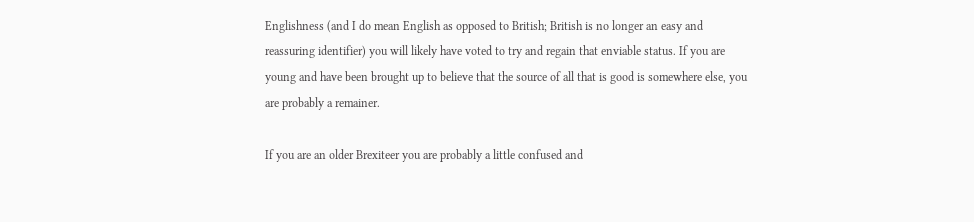Englishness (and I do mean English as opposed to British; British is no longer an easy and reassuring identifier) you will likely have voted to try and regain that enviable status. If you are young and have been brought up to believe that the source of all that is good is somewhere else, you are probably a remainer.

If you are an older Brexiteer you are probably a little confused and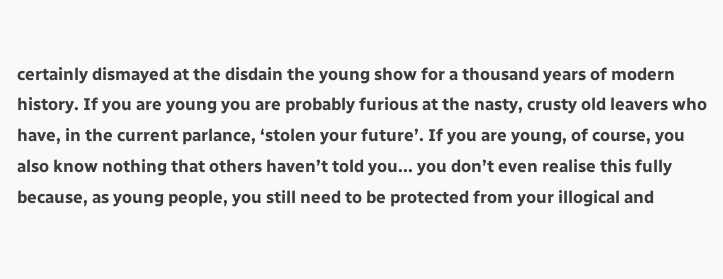certainly dismayed at the disdain the young show for a thousand years of modern history. If you are young you are probably furious at the nasty, crusty old leavers who have, in the current parlance, ‘stolen your future’. If you are young, of course, you also know nothing that others haven’t told you... you don’t even realise this fully because, as young people, you still need to be protected from your illogical and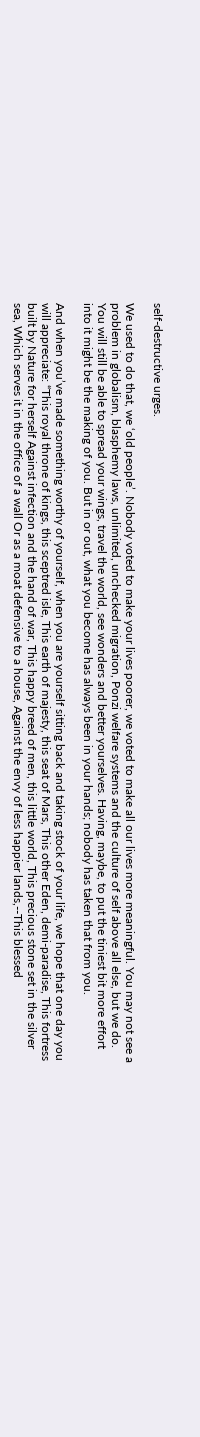self-destructive urges.

We used to do that, we ‘old people’. Nobody voted to make your lives poorer, we voted to make all our lives more meaningful. You may not see a problem in globalism, blasphemy laws, unlimited, unchecked migration, Ponzi welfare systems and the culture of self above all else, but we do. You will still be able to spread your wings, travel the world, see wonders and better yourselves. Having, maybe, to put the tiniest bit more effort into it might be the making of you. But in or out, what you become has always been in your hands; nobody has taken that from you.

And when you’ve made something worthy of yourself, when you are yourself sitting back and taking stock of your life, we hope that one day you will appreciate: “This royal throne of kings, this sceptred isle, This earth of majesty, this seat of Mars, This other Eden, demi-paradise, This fortress built by Nature for herself Against infection and the hand of war, This happy breed of men, this little world, This precious stone set in the silver sea, Which serves it in the office of a wall Or as a moat defensive to a house, Against the envy of less happier lands,--This blessed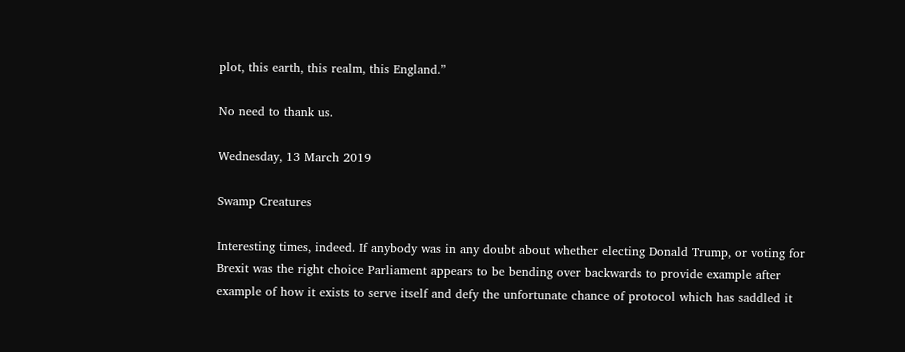plot, this earth, this realm, this England.”

No need to thank us.

Wednesday, 13 March 2019

Swamp Creatures

Interesting times, indeed. If anybody was in any doubt about whether electing Donald Trump, or voting for Brexit was the right choice Parliament appears to be bending over backwards to provide example after example of how it exists to serve itself and defy the unfortunate chance of protocol which has saddled it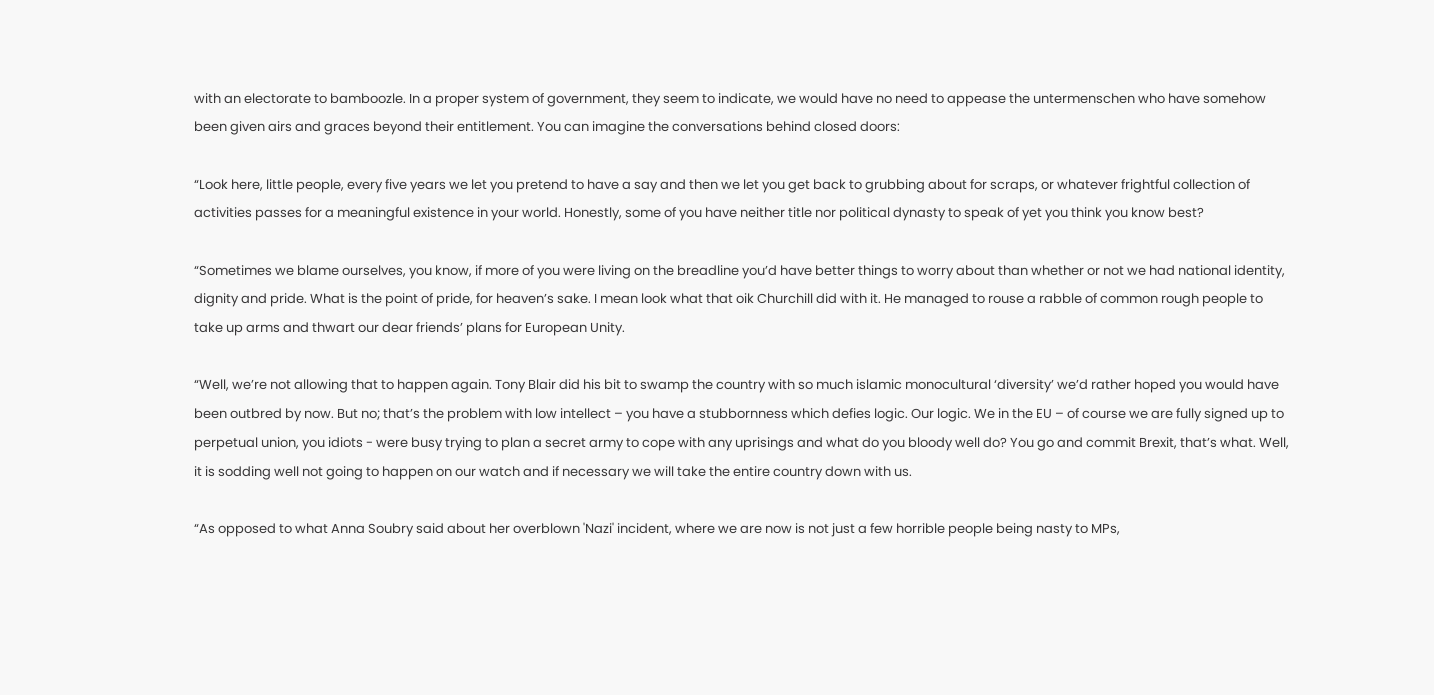with an electorate to bamboozle. In a proper system of government, they seem to indicate, we would have no need to appease the untermenschen who have somehow been given airs and graces beyond their entitlement. You can imagine the conversations behind closed doors:

“Look here, little people, every five years we let you pretend to have a say and then we let you get back to grubbing about for scraps, or whatever frightful collection of activities passes for a meaningful existence in your world. Honestly, some of you have neither title nor political dynasty to speak of yet you think you know best?

“Sometimes we blame ourselves, you know, if more of you were living on the breadline you’d have better things to worry about than whether or not we had national identity, dignity and pride. What is the point of pride, for heaven’s sake. I mean look what that oik Churchill did with it. He managed to rouse a rabble of common rough people to take up arms and thwart our dear friends’ plans for European Unity.

“Well, we’re not allowing that to happen again. Tony Blair did his bit to swamp the country with so much islamic monocultural ‘diversity’ we’d rather hoped you would have been outbred by now. But no; that’s the problem with low intellect – you have a stubbornness which defies logic. Our logic. We in the EU – of course we are fully signed up to perpetual union, you idiots - were busy trying to plan a secret army to cope with any uprisings and what do you bloody well do? You go and commit Brexit, that’s what. Well, it is sodding well not going to happen on our watch and if necessary we will take the entire country down with us.

“As opposed to what Anna Soubry said about her overblown 'Nazi' incident, where we are now is not just a few horrible people being nasty to MPs,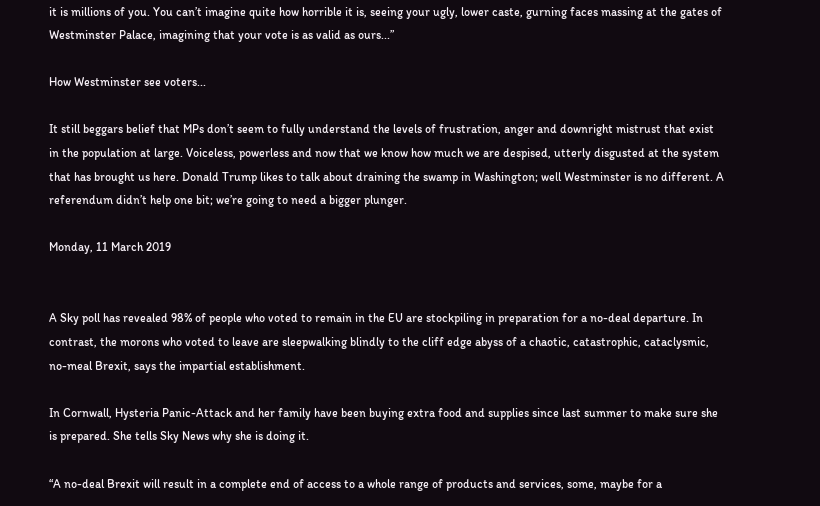it is millions of you. You can’t imagine quite how horrible it is, seeing your ugly, lower caste, gurning faces massing at the gates of Westminster Palace, imagining that your vote is as valid as ours...”

How Westminster see voters...

It still beggars belief that MPs don’t seem to fully understand the levels of frustration, anger and downright mistrust that exist in the population at large. Voiceless, powerless and now that we know how much we are despised, utterly disgusted at the system that has brought us here. Donald Trump likes to talk about draining the swamp in Washington; well Westminster is no different. A referendum didn’t help one bit; we’re going to need a bigger plunger.

Monday, 11 March 2019


A Sky poll has revealed 98% of people who voted to remain in the EU are stockpiling in preparation for a no-deal departure. In contrast, the morons who voted to leave are sleepwalking blindly to the cliff edge abyss of a chaotic, catastrophic, cataclysmic, no-meal Brexit, says the impartial establishment.

In Cornwall, Hysteria Panic-Attack and her family have been buying extra food and supplies since last summer to make sure she is prepared. She tells Sky News why she is doing it.

“A no-deal Brexit will result in a complete end of access to a whole range of products and services, some, maybe for a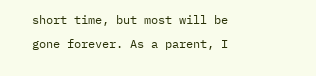short time, but most will be gone forever. As a parent, I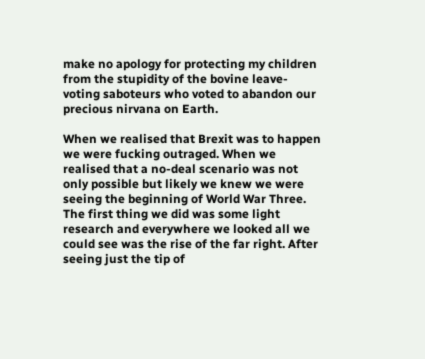make no apology for protecting my children from the stupidity of the bovine leave-voting saboteurs who voted to abandon our precious nirvana on Earth.

When we realised that Brexit was to happen we were fucking outraged. When we realised that a no-deal scenario was not only possible but likely we knew we were seeing the beginning of World War Three. The first thing we did was some light research and everywhere we looked all we could see was the rise of the far right. After seeing just the tip of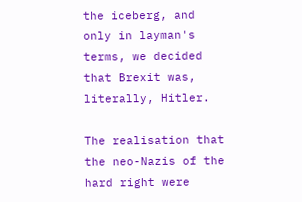the iceberg, and only in layman's terms, we decided that Brexit was, literally, Hitler.

The realisation that the neo-Nazis of the hard right were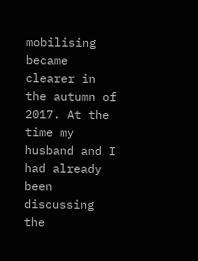mobilising became clearer in the autumn of 2017. At the time my husband and I had already been discussing the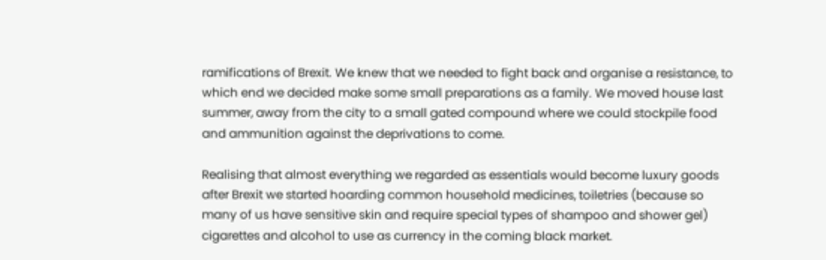ramifications of Brexit. We knew that we needed to fight back and organise a resistance, to which end we decided make some small preparations as a family. We moved house last summer, away from the city to a small gated compound where we could stockpile food and ammunition against the deprivations to come.

Realising that almost everything we regarded as essentials would become luxury goods after Brexit we started hoarding common household medicines, toiletries (because so many of us have sensitive skin and require special types of shampoo and shower gel) cigarettes and alcohol to use as currency in the coming black market.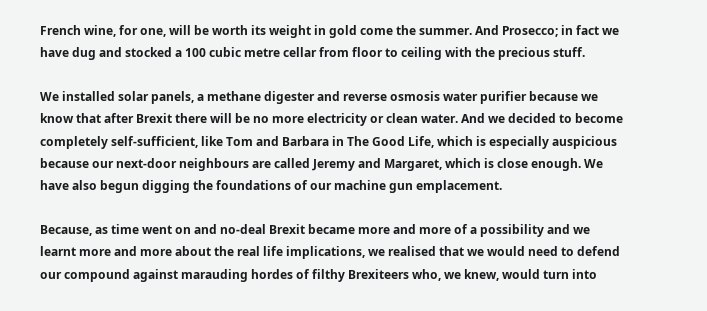French wine, for one, will be worth its weight in gold come the summer. And Prosecco; in fact we have dug and stocked a 100 cubic metre cellar from floor to ceiling with the precious stuff.

We installed solar panels, a methane digester and reverse osmosis water purifier because we know that after Brexit there will be no more electricity or clean water. And we decided to become completely self-sufficient, like Tom and Barbara in The Good Life, which is especially auspicious because our next-door neighbours are called Jeremy and Margaret, which is close enough. We have also begun digging the foundations of our machine gun emplacement.

Because, as time went on and no-deal Brexit became more and more of a possibility and we learnt more and more about the real life implications, we realised that we would need to defend our compound against marauding hordes of filthy Brexiteers who, we knew, would turn into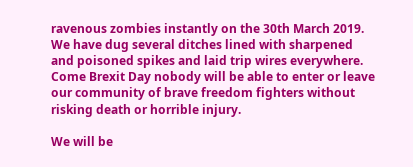ravenous zombies instantly on the 30th March 2019. We have dug several ditches lined with sharpened and poisoned spikes and laid trip wires everywhere. Come Brexit Day nobody will be able to enter or leave our community of brave freedom fighters without risking death or horrible injury.

We will be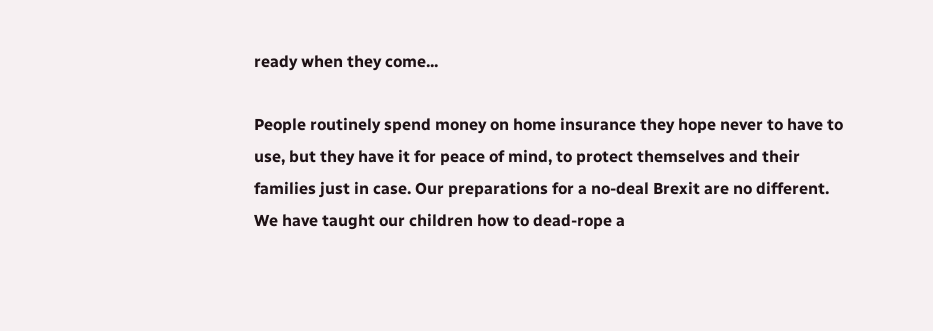ready when they come...

People routinely spend money on home insurance they hope never to have to use, but they have it for peace of mind, to protect themselves and their families just in case. Our preparations for a no-deal Brexit are no different. We have taught our children how to dead-rope a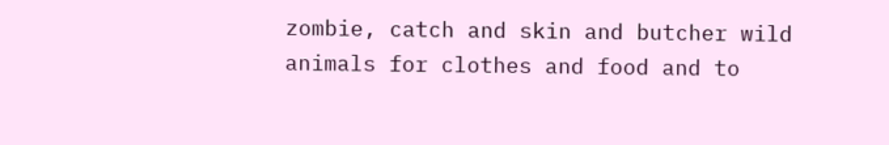zombie, catch and skin and butcher wild animals for clothes and food and to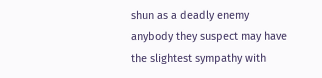shun as a deadly enemy anybody they suspect may have the slightest sympathy with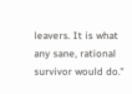leavers. It is what any sane, rational survivor would do."